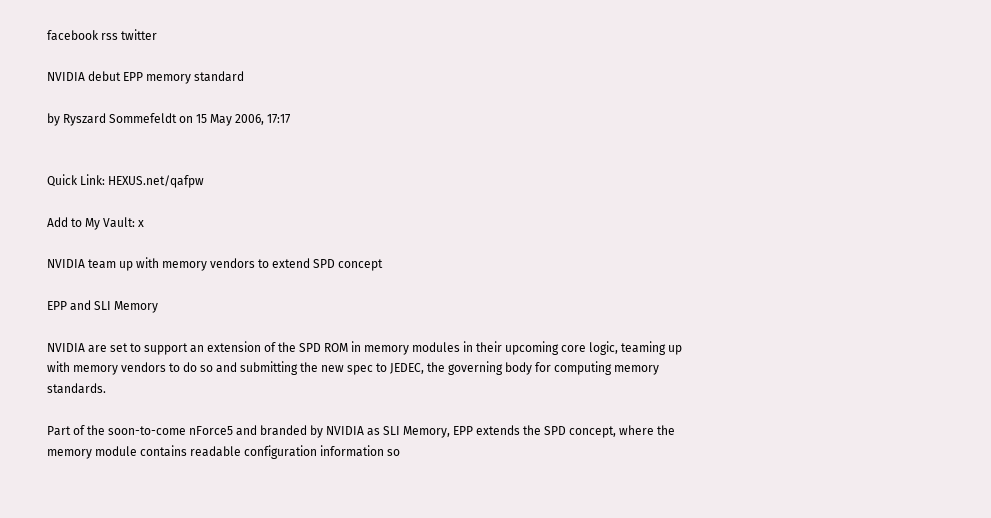facebook rss twitter

NVIDIA debut EPP memory standard

by Ryszard Sommefeldt on 15 May 2006, 17:17


Quick Link: HEXUS.net/qafpw

Add to My Vault: x

NVIDIA team up with memory vendors to extend SPD concept

EPP and SLI Memory

NVIDIA are set to support an extension of the SPD ROM in memory modules in their upcoming core logic, teaming up with memory vendors to do so and submitting the new spec to JEDEC, the governing body for computing memory standards.

Part of the soon-to-come nForce5 and branded by NVIDIA as SLI Memory, EPP extends the SPD concept, where the memory module contains readable configuration information so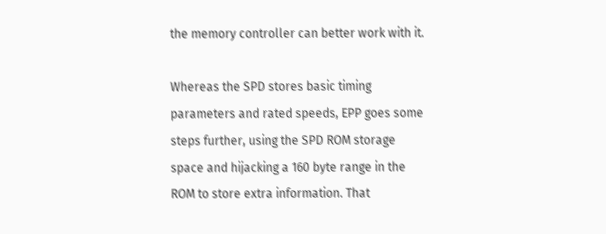the memory controller can better work with it.

Whereas the SPD stores basic timing parameters and rated speeds, EPP goes some steps further, using the SPD ROM storage space and hijacking a 160 byte range in the ROM to store extra information. That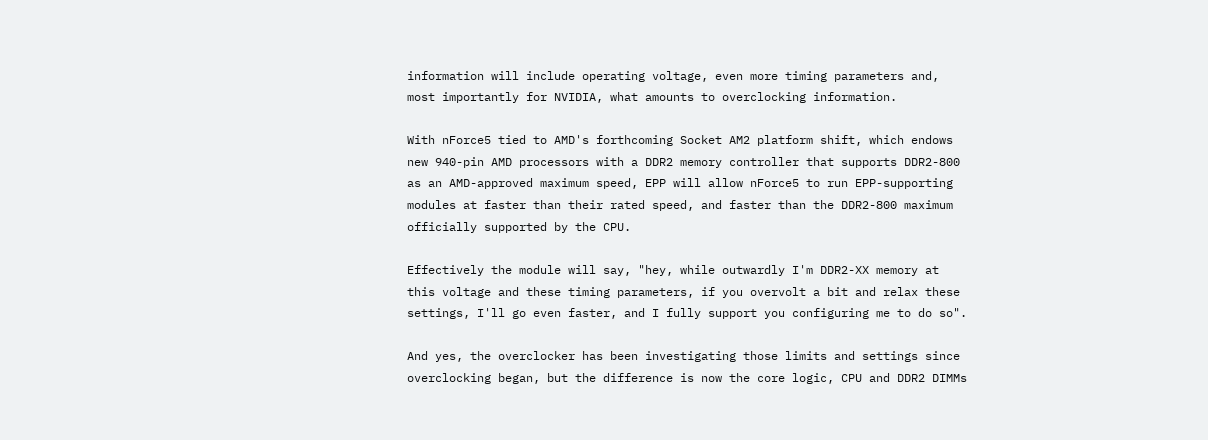information will include operating voltage, even more timing parameters and, most importantly for NVIDIA, what amounts to overclocking information.

With nForce5 tied to AMD's forthcoming Socket AM2 platform shift, which endows new 940-pin AMD processors with a DDR2 memory controller that supports DDR2-800 as an AMD-approved maximum speed, EPP will allow nForce5 to run EPP-supporting modules at faster than their rated speed, and faster than the DDR2-800 maximum officially supported by the CPU.

Effectively the module will say, "hey, while outwardly I'm DDR2-XX memory at this voltage and these timing parameters, if you overvolt a bit and relax these settings, I'll go even faster, and I fully support you configuring me to do so".

And yes, the overclocker has been investigating those limits and settings since overclocking began, but the difference is now the core logic, CPU and DDR2 DIMMs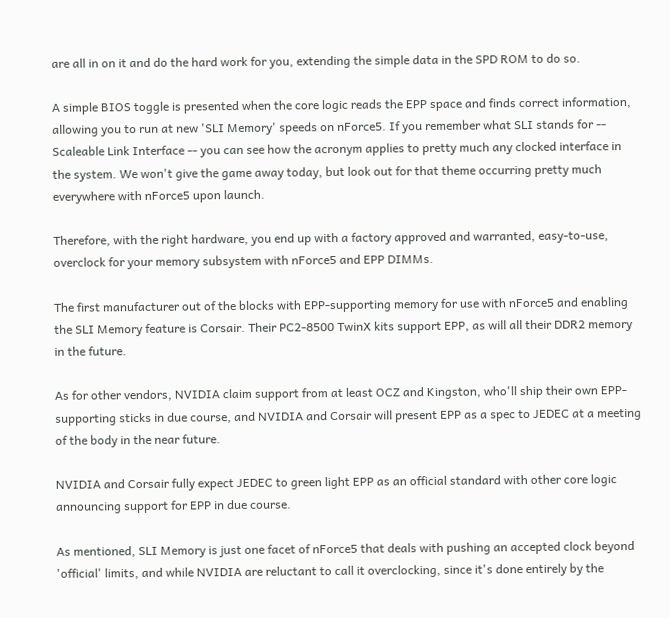are all in on it and do the hard work for you, extending the simple data in the SPD ROM to do so.

A simple BIOS toggle is presented when the core logic reads the EPP space and finds correct information, allowing you to run at new 'SLI Memory' speeds on nForce5. If you remember what SLI stands for -- Scaleable Link Interface -- you can see how the acronym applies to pretty much any clocked interface in the system. We won't give the game away today, but look out for that theme occurring pretty much everywhere with nForce5 upon launch.

Therefore, with the right hardware, you end up with a factory approved and warranted, easy-to-use, overclock for your memory subsystem with nForce5 and EPP DIMMs.

The first manufacturer out of the blocks with EPP-supporting memory for use with nForce5 and enabling the SLI Memory feature is Corsair. Their PC2-8500 TwinX kits support EPP, as will all their DDR2 memory in the future.

As for other vendors, NVIDIA claim support from at least OCZ and Kingston, who'll ship their own EPP-supporting sticks in due course, and NVIDIA and Corsair will present EPP as a spec to JEDEC at a meeting of the body in the near future.

NVIDIA and Corsair fully expect JEDEC to green light EPP as an official standard with other core logic announcing support for EPP in due course.

As mentioned, SLI Memory is just one facet of nForce5 that deals with pushing an accepted clock beyond 'official' limits, and while NVIDIA are reluctant to call it overclocking, since it's done entirely by the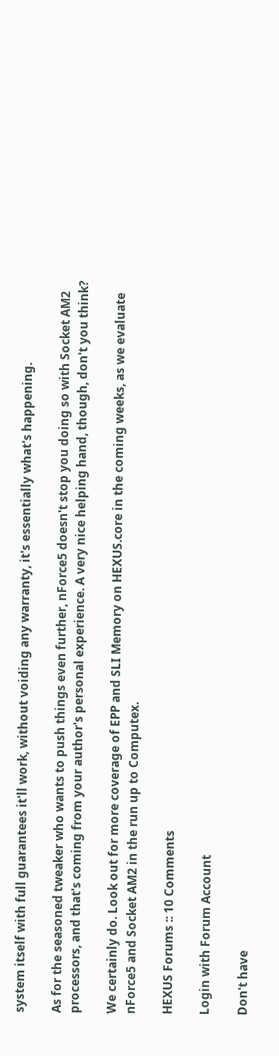system itself with full guarantees it'll work, without voiding any warranty, it's essentially what's happening.

As for the seasoned tweaker who wants to push things even further, nForce5 doesn't stop you doing so with Socket AM2 processors, and that's coming from your author's personal experience. A very nice helping hand, though, don't you think?

We certainly do. Look out for more coverage of EPP and SLI Memory on HEXUS.core in the coming weeks, as we evaluate nForce5 and Socket AM2 in the run up to Computex.

HEXUS Forums :: 10 Comments

Login with Forum Account

Don't have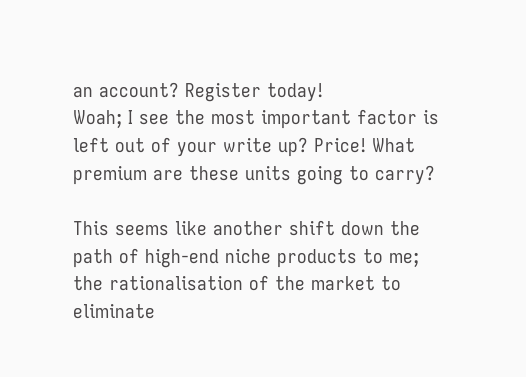an account? Register today!
Woah; I see the most important factor is left out of your write up? Price! What premium are these units going to carry?

This seems like another shift down the path of high-end niche products to me; the rationalisation of the market to eliminate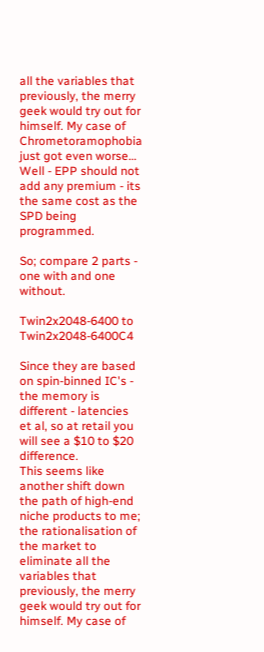all the variables that previously, the merry geek would try out for himself. My case of Chrometoramophobia just got even worse…
Well - EPP should not add any premium - its the same cost as the SPD being programmed.

So; compare 2 parts - one with and one without.

Twin2x2048-6400 to Twin2x2048-6400C4

Since they are based on spin-binned IC's - the memory is different - latencies et al, so at retail you will see a $10 to $20 difference.
This seems like another shift down the path of high-end niche products to me; the rationalisation of the market to eliminate all the variables that previously, the merry geek would try out for himself. My case of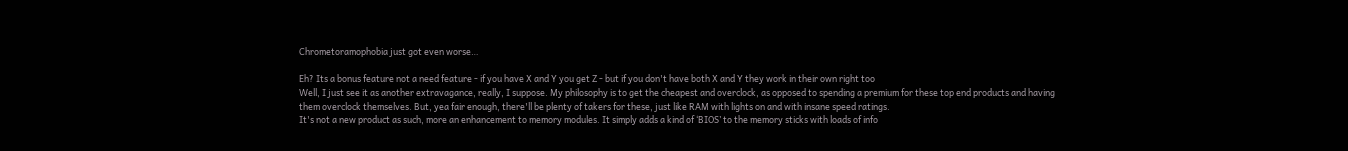Chrometoramophobia just got even worse…

Eh? Its a bonus feature not a need feature - if you have X and Y you get Z - but if you don't have both X and Y they work in their own right too
Well, I just see it as another extravagance, really, I suppose. My philosophy is to get the cheapest and overclock, as opposed to spending a premium for these top end products and having them overclock themselves. But, yea fair enough, there'll be plenty of takers for these, just like RAM with lights on and with insane speed ratings.
It's not a new product as such, more an enhancement to memory modules. It simply adds a kind of ‘BIOS’ to the memory sticks with loads of info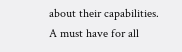about their capabilities. A must have for all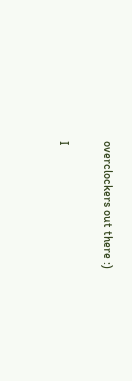overclockers out there :)

I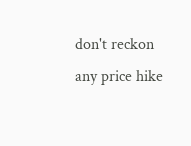don't reckon any price hike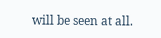will be seen at all.